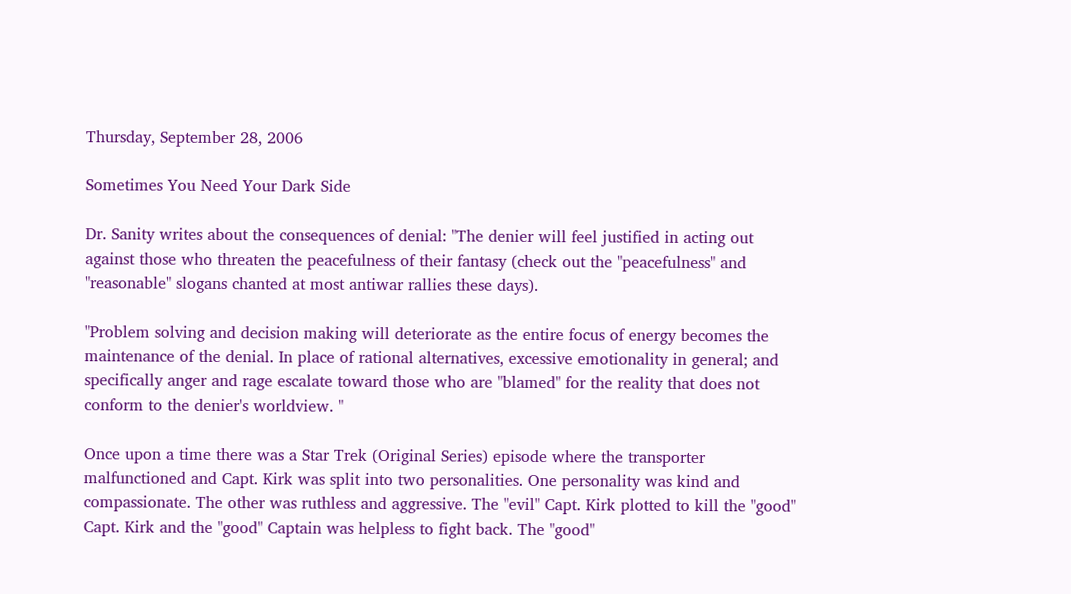Thursday, September 28, 2006

Sometimes You Need Your Dark Side

Dr. Sanity writes about the consequences of denial: "The denier will feel justified in acting out against those who threaten the peacefulness of their fantasy (check out the "peacefulness" and "reasonable" slogans chanted at most antiwar rallies these days).

"Problem solving and decision making will deteriorate as the entire focus of energy becomes the maintenance of the denial. In place of rational alternatives, excessive emotionality in general; and specifically anger and rage escalate toward those who are "blamed" for the reality that does not conform to the denier's worldview. "

Once upon a time there was a Star Trek (Original Series) episode where the transporter malfunctioned and Capt. Kirk was split into two personalities. One personality was kind and compassionate. The other was ruthless and aggressive. The "evil" Capt. Kirk plotted to kill the "good" Capt. Kirk and the "good" Captain was helpless to fight back. The "good"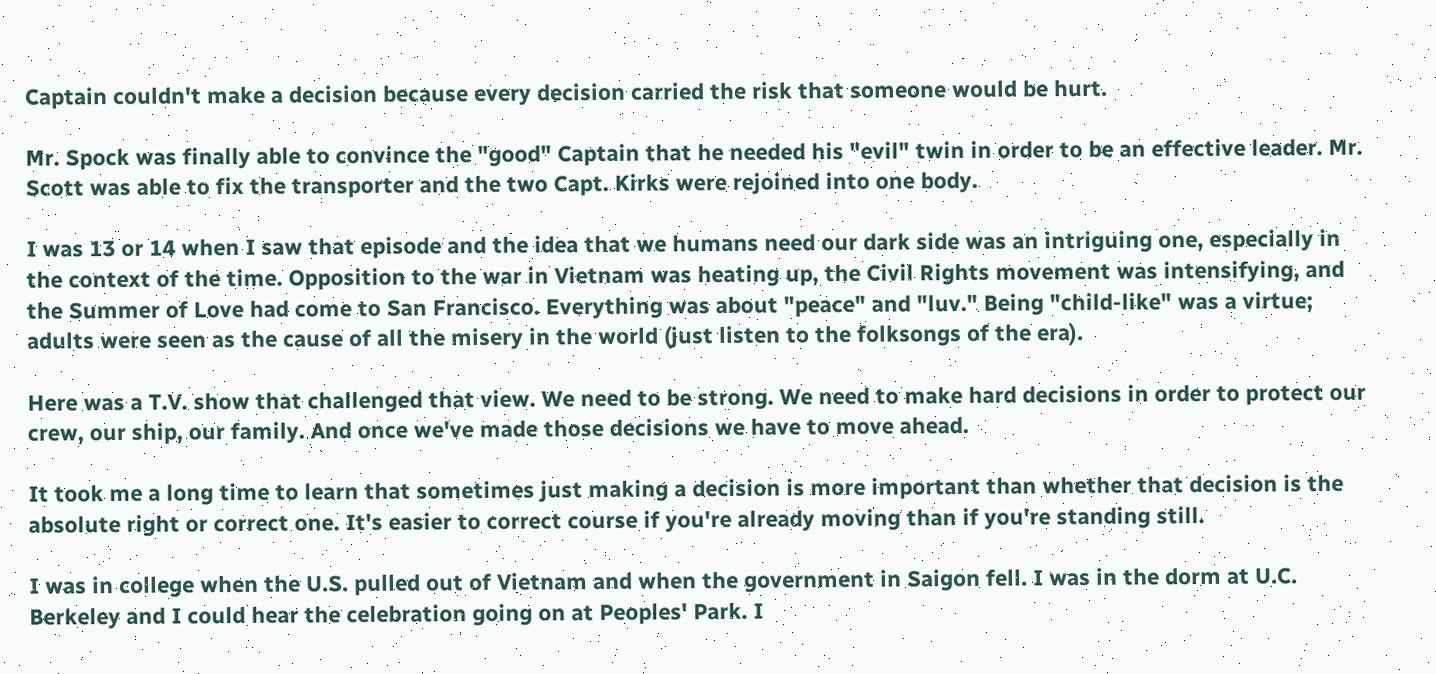Captain couldn't make a decision because every decision carried the risk that someone would be hurt.

Mr. Spock was finally able to convince the "good" Captain that he needed his "evil" twin in order to be an effective leader. Mr. Scott was able to fix the transporter and the two Capt. Kirks were rejoined into one body.

I was 13 or 14 when I saw that episode and the idea that we humans need our dark side was an intriguing one, especially in the context of the time. Opposition to the war in Vietnam was heating up, the Civil Rights movement was intensifying, and the Summer of Love had come to San Francisco. Everything was about "peace" and "luv." Being "child-like" was a virtue; adults were seen as the cause of all the misery in the world (just listen to the folksongs of the era).

Here was a T.V. show that challenged that view. We need to be strong. We need to make hard decisions in order to protect our crew, our ship, our family. And once we've made those decisions we have to move ahead.

It took me a long time to learn that sometimes just making a decision is more important than whether that decision is the absolute right or correct one. It's easier to correct course if you're already moving than if you're standing still.

I was in college when the U.S. pulled out of Vietnam and when the government in Saigon fell. I was in the dorm at U.C. Berkeley and I could hear the celebration going on at Peoples' Park. I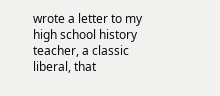wrote a letter to my high school history teacher, a classic liberal, that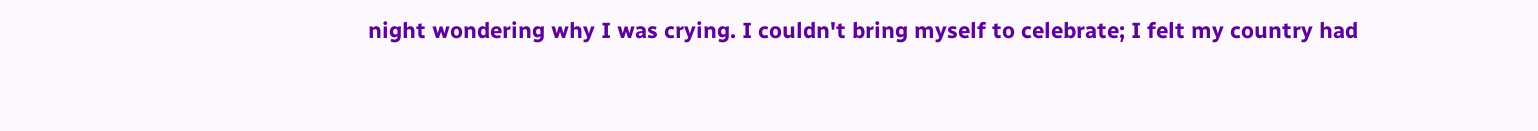night wondering why I was crying. I couldn't bring myself to celebrate; I felt my country had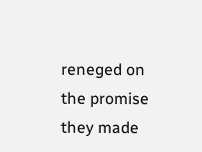reneged on the promise they made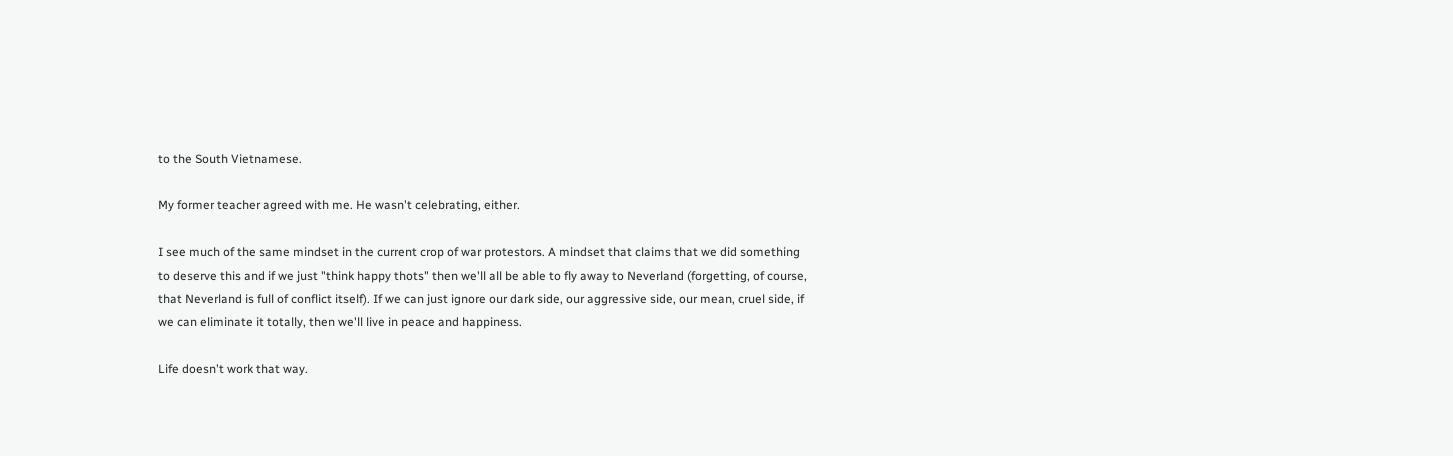to the South Vietnamese.

My former teacher agreed with me. He wasn't celebrating, either.

I see much of the same mindset in the current crop of war protestors. A mindset that claims that we did something to deserve this and if we just "think happy thots" then we'll all be able to fly away to Neverland (forgetting, of course, that Neverland is full of conflict itself). If we can just ignore our dark side, our aggressive side, our mean, cruel side, if we can eliminate it totally, then we'll live in peace and happiness.

Life doesn't work that way.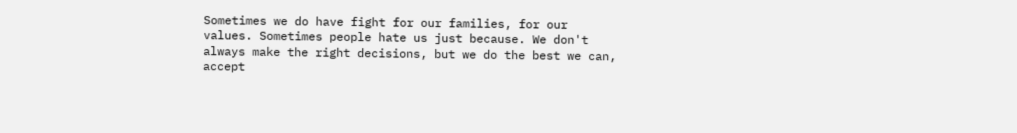Sometimes we do have fight for our families, for our values. Sometimes people hate us just because. We don't always make the right decisions, but we do the best we can, accept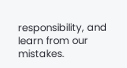responsibility, and learn from our mistakes.